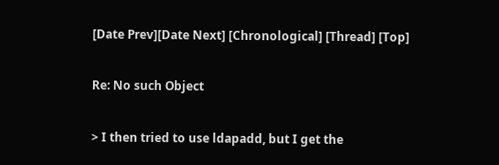[Date Prev][Date Next] [Chronological] [Thread] [Top]

Re: No such Object

> I then tried to use ldapadd, but I get the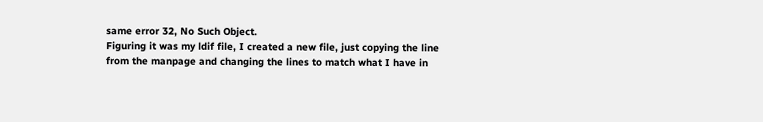same error 32, No Such Object.
Figuring it was my ldif file, I created a new file, just copying the line
from the manpage and changing the lines to match what I have in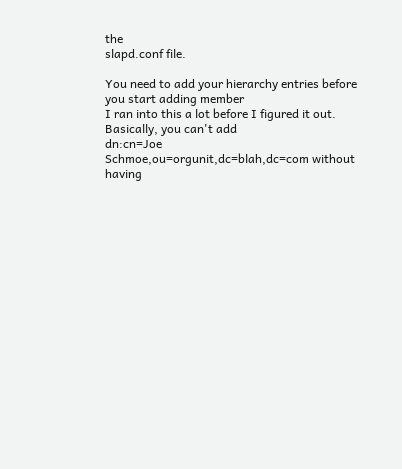the
slapd.conf file.

You need to add your hierarchy entries before you start adding member
I ran into this a lot before I figured it out. Basically, you can't add
dn:cn=Joe Schmoe,ou=orgunit,dc=blah,dc=com without having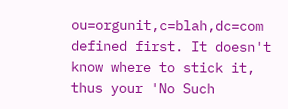ou=orgunit,c=blah,dc=com defined first. It doesn't know where to stick it,
thus your 'No Such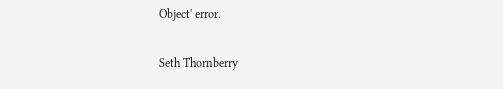Object' error.

Seth Thornberry